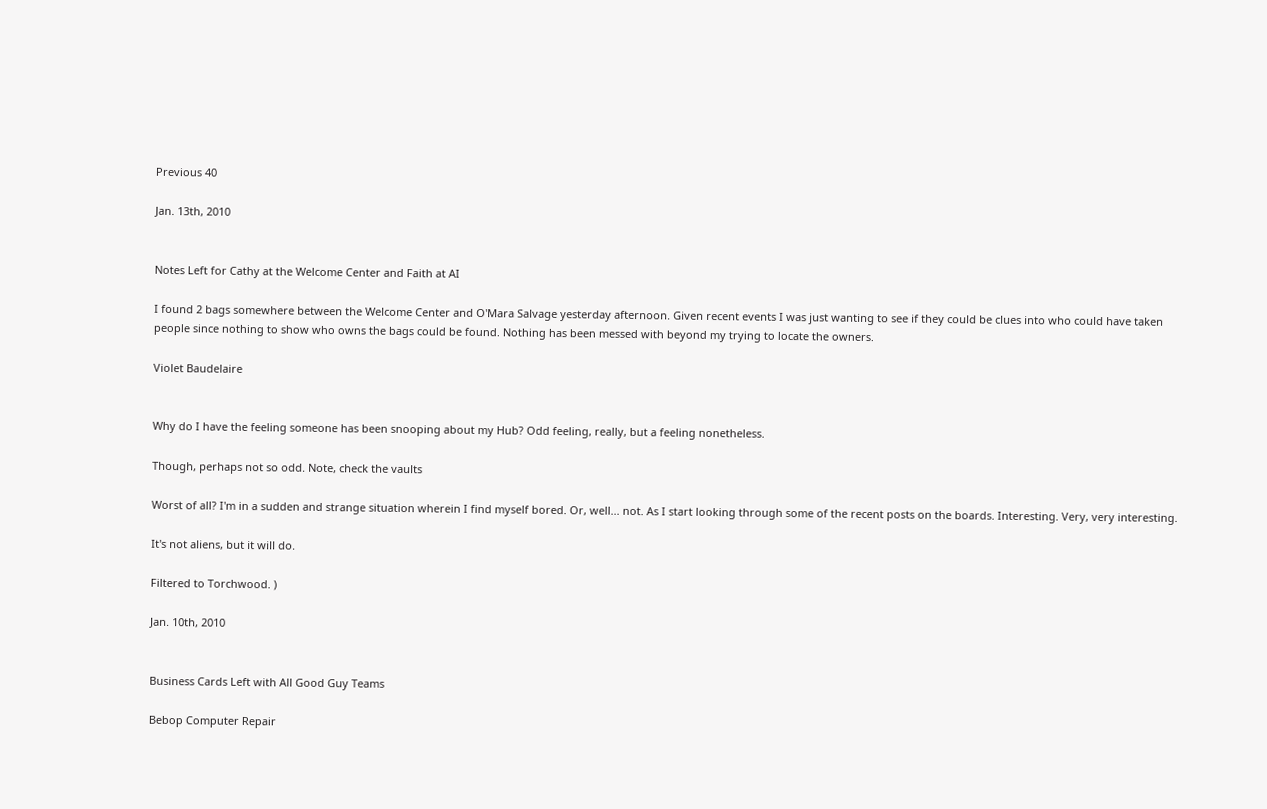Previous 40

Jan. 13th, 2010


Notes Left for Cathy at the Welcome Center and Faith at AI

I found 2 bags somewhere between the Welcome Center and O'Mara Salvage yesterday afternoon. Given recent events I was just wanting to see if they could be clues into who could have taken people since nothing to show who owns the bags could be found. Nothing has been messed with beyond my trying to locate the owners.

Violet Baudelaire


Why do I have the feeling someone has been snooping about my Hub? Odd feeling, really, but a feeling nonetheless.

Though, perhaps not so odd. Note, check the vaults

Worst of all? I'm in a sudden and strange situation wherein I find myself bored. Or, well... not. As I start looking through some of the recent posts on the boards. Interesting. Very, very interesting.

It's not aliens, but it will do.

Filtered to Torchwood. )

Jan. 10th, 2010


Business Cards Left with All Good Guy Teams

Bebop Computer Repair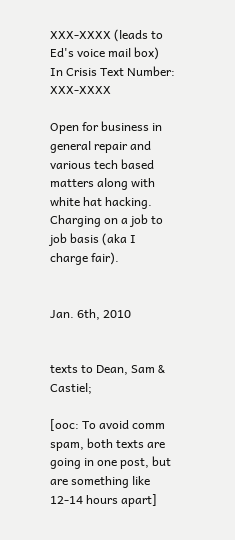XXX-XXXX (leads to Ed's voice mail box)
In Crisis Text Number: XXX-XXXX

Open for business in general repair and various tech based matters along with white hat hacking. Charging on a job to job basis (aka I charge fair).


Jan. 6th, 2010


texts to Dean, Sam & Castiel;

[ooc: To avoid comm spam, both texts are going in one post, but are something like 12-14 hours apart]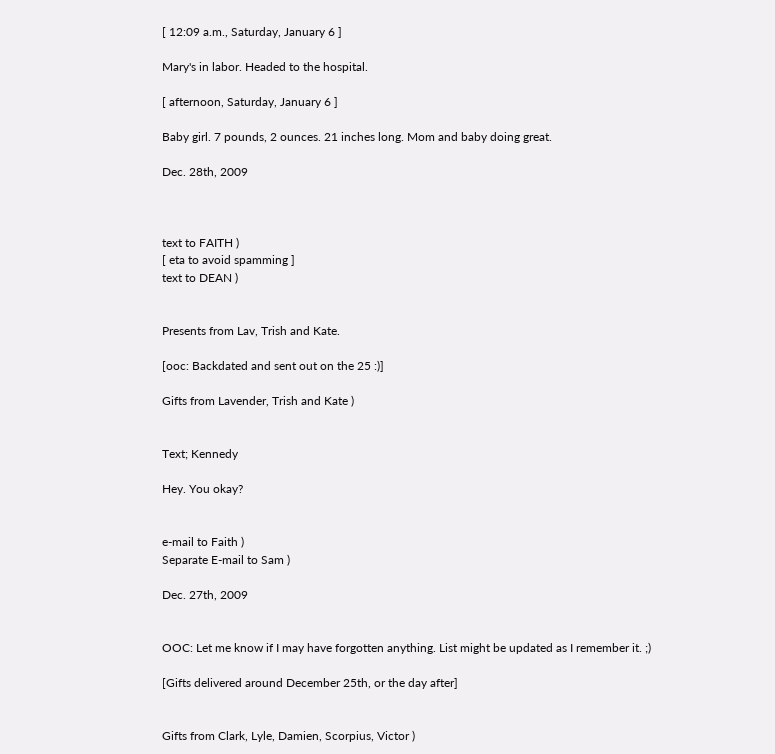[ 12:09 a.m., Saturday, January 6 ]

Mary's in labor. Headed to the hospital.

[ afternoon, Saturday, January 6 ]

Baby girl. 7 pounds, 2 ounces. 21 inches long. Mom and baby doing great.

Dec. 28th, 2009



text to FAITH )
[ eta to avoid spamming ]
text to DEAN )


Presents from Lav, Trish and Kate.

[ooc: Backdated and sent out on the 25 :)]

Gifts from Lavender, Trish and Kate )


Text; Kennedy

Hey. You okay?


e-mail to Faith )
Separate E-mail to Sam )

Dec. 27th, 2009


OOC: Let me know if I may have forgotten anything. List might be updated as I remember it. ;)

[Gifts delivered around December 25th, or the day after]


Gifts from Clark, Lyle, Damien, Scorpius, Victor )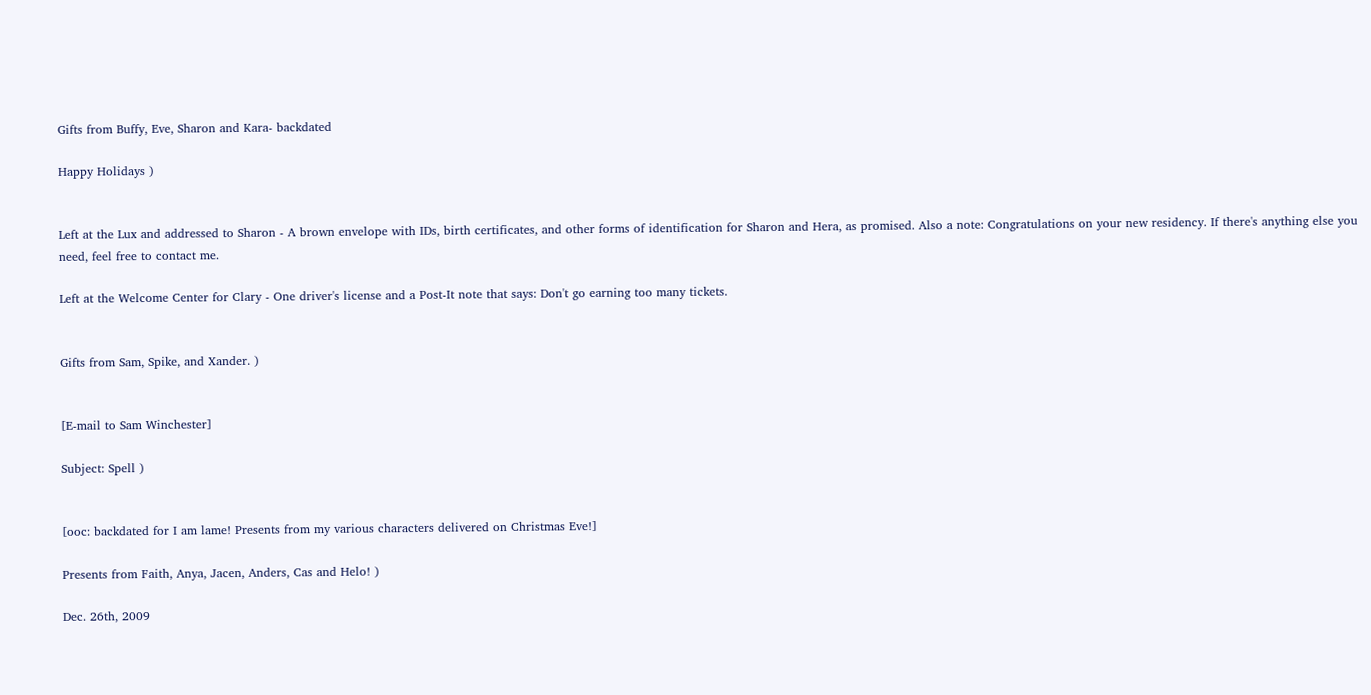Gifts from Buffy, Eve, Sharon and Kara- backdated

Happy Holidays )


Left at the Lux and addressed to Sharon - A brown envelope with IDs, birth certificates, and other forms of identification for Sharon and Hera, as promised. Also a note: Congratulations on your new residency. If there's anything else you need, feel free to contact me.

Left at the Welcome Center for Clary - One driver's license and a Post-It note that says: Don't go earning too many tickets.


Gifts from Sam, Spike, and Xander. )


[E-mail to Sam Winchester]

Subject: Spell )


[ooc: backdated for I am lame! Presents from my various characters delivered on Christmas Eve!]

Presents from Faith, Anya, Jacen, Anders, Cas and Helo! )

Dec. 26th, 2009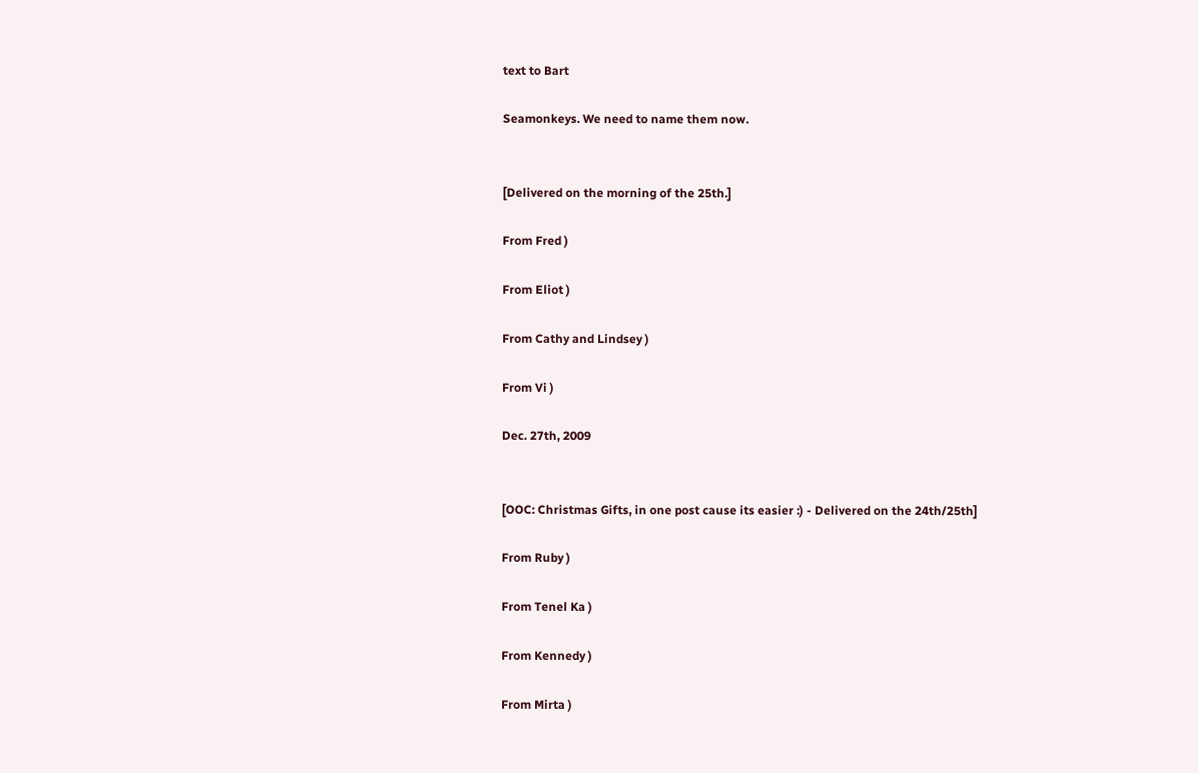text to Bart

Seamonkeys. We need to name them now.


[Delivered on the morning of the 25th.]

From Fred )

From Eliot )

From Cathy and Lindsey )

From Vi )

Dec. 27th, 2009


[OOC: Christmas Gifts, in one post cause its easier :) - Delivered on the 24th/25th]

From Ruby )

From Tenel Ka )

From Kennedy )

From Mirta )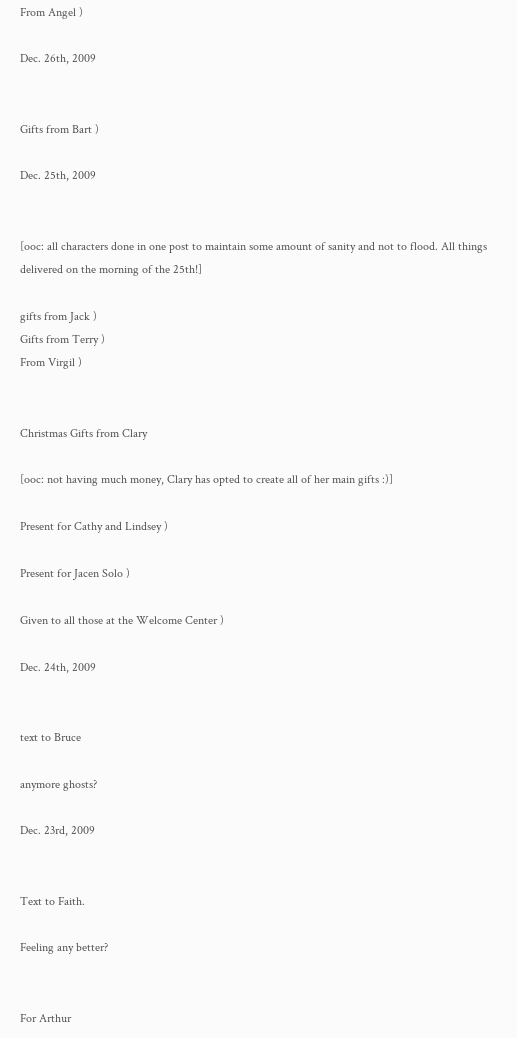From Angel )

Dec. 26th, 2009


Gifts from Bart )

Dec. 25th, 2009


[ooc: all characters done in one post to maintain some amount of sanity and not to flood. All things delivered on the morning of the 25th!]

gifts from Jack )
Gifts from Terry )
From Virgil )


Christmas Gifts from Clary

[ooc: not having much money, Clary has opted to create all of her main gifts :)]

Present for Cathy and Lindsey )

Present for Jacen Solo )

Given to all those at the Welcome Center )

Dec. 24th, 2009


text to Bruce

anymore ghosts?

Dec. 23rd, 2009


Text to Faith.

Feeling any better?


For Arthur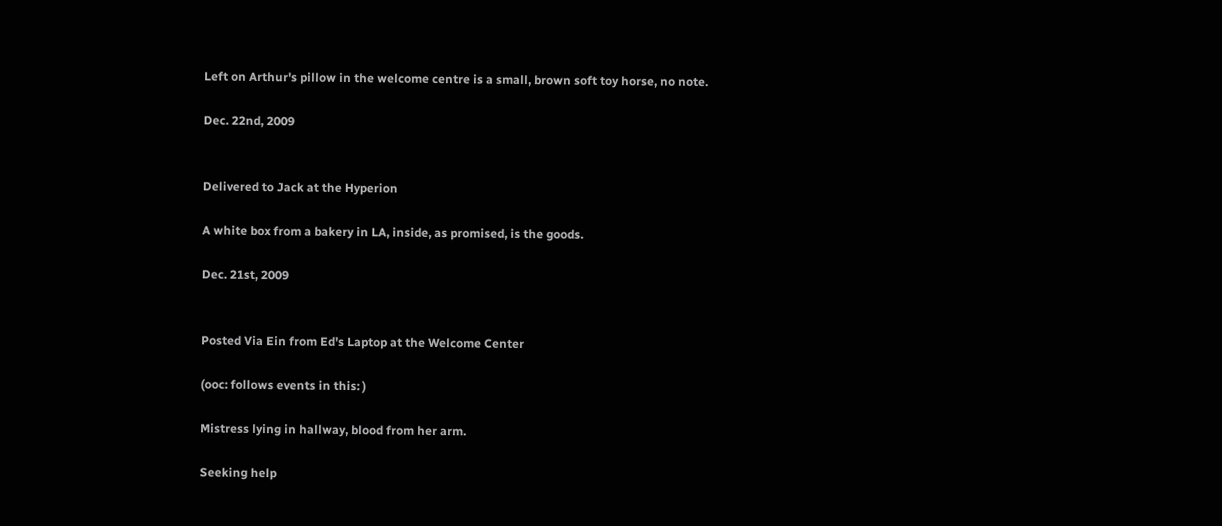Left on Arthur's pillow in the welcome centre is a small, brown soft toy horse, no note.

Dec. 22nd, 2009


Delivered to Jack at the Hyperion

A white box from a bakery in LA, inside, as promised, is the goods.

Dec. 21st, 2009


Posted Via Ein from Ed's Laptop at the Welcome Center

(ooc: follows events in this: )

Mistress lying in hallway, blood from her arm.

Seeking help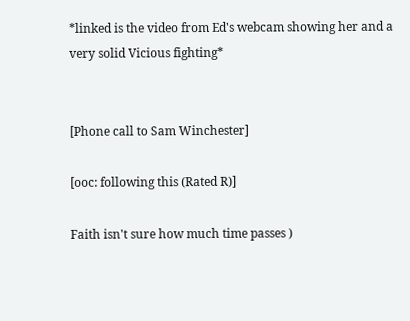*linked is the video from Ed's webcam showing her and a very solid Vicious fighting*


[Phone call to Sam Winchester]

[ooc: following this (Rated R)]

Faith isn't sure how much time passes )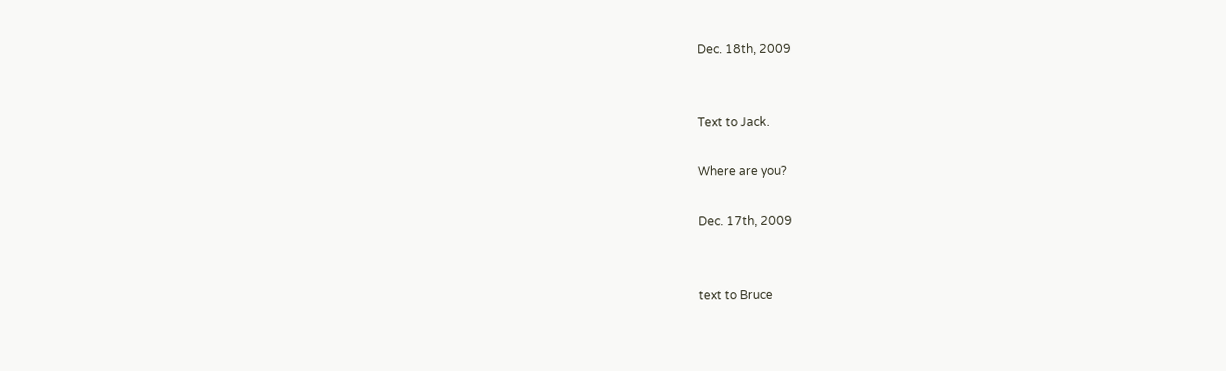Dec. 18th, 2009


Text to Jack.

Where are you?

Dec. 17th, 2009


text to Bruce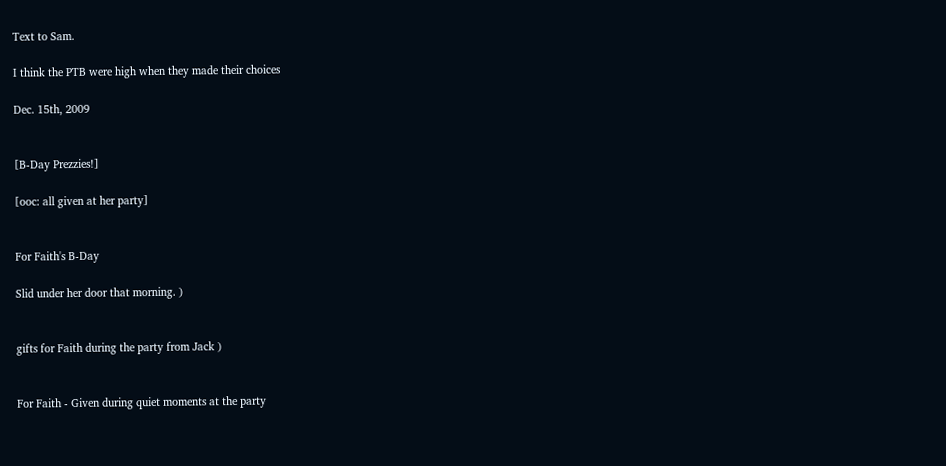Text to Sam.

I think the PTB were high when they made their choices

Dec. 15th, 2009


[B-Day Prezzies!]

[ooc: all given at her party]


For Faith's B-Day

Slid under her door that morning. )


gifts for Faith during the party from Jack )


For Faith - Given during quiet moments at the party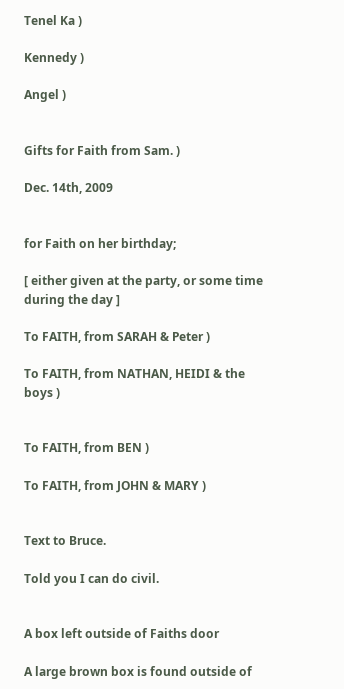Tenel Ka )

Kennedy )

Angel )


Gifts for Faith from Sam. )

Dec. 14th, 2009


for Faith on her birthday;

[ either given at the party, or some time during the day ]

To FAITH, from SARAH & Peter )

To FAITH, from NATHAN, HEIDI & the boys )


To FAITH, from BEN )

To FAITH, from JOHN & MARY )


Text to Bruce.

Told you I can do civil.


A box left outside of Faiths door

A large brown box is found outside of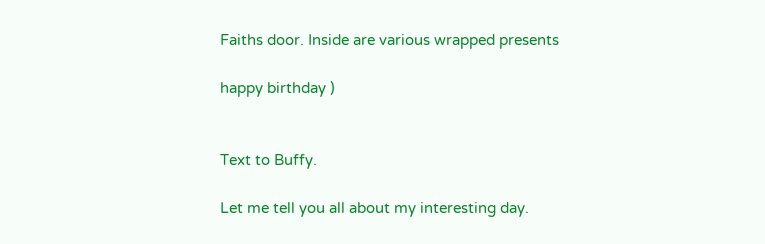Faiths door. Inside are various wrapped presents

happy birthday )


Text to Buffy.

Let me tell you all about my interesting day.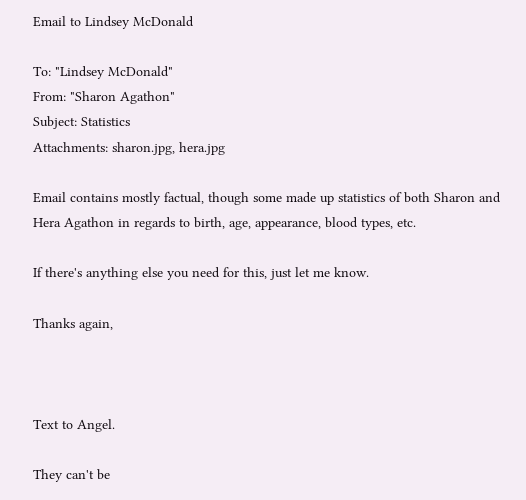Email to Lindsey McDonald

To: "Lindsey McDonald"
From: "Sharon Agathon"
Subject: Statistics
Attachments: sharon.jpg, hera.jpg

Email contains mostly factual, though some made up statistics of both Sharon and Hera Agathon in regards to birth, age, appearance, blood types, etc.

If there's anything else you need for this, just let me know.

Thanks again,



Text to Angel.

They can't be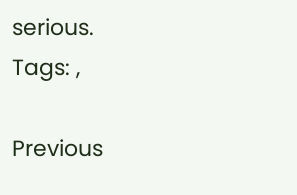serious.
Tags: ,

Previous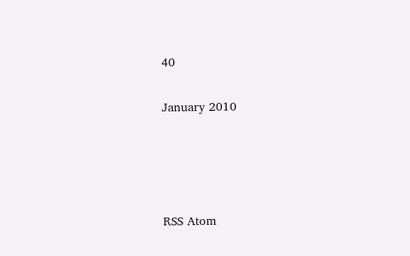40

January 2010




RSS Atom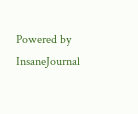Powered by InsaneJournal